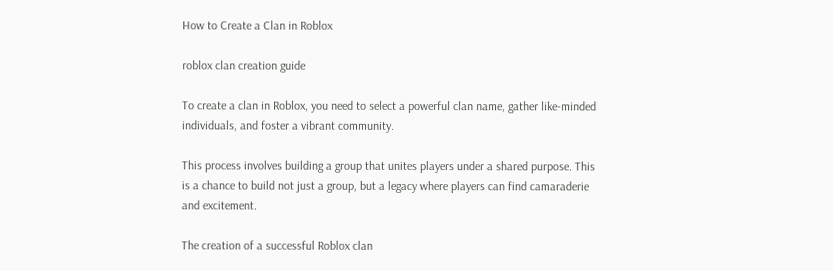How to Create a Clan in Roblox

roblox clan creation guide

To create a clan in Roblox, you need to select a powerful clan name, gather like-minded individuals, and foster a vibrant community.

This process involves building a group that unites players under a shared purpose. This is a chance to build not just a group, but a legacy where players can find camaraderie and excitement.

The creation of a successful Roblox clan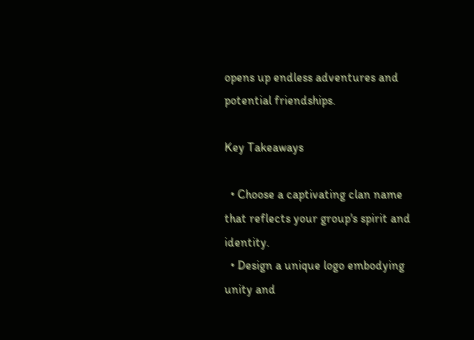opens up endless adventures and potential friendships.

Key Takeaways

  • Choose a captivating clan name that reflects your group's spirit and identity.
  • Design a unique logo embodying unity and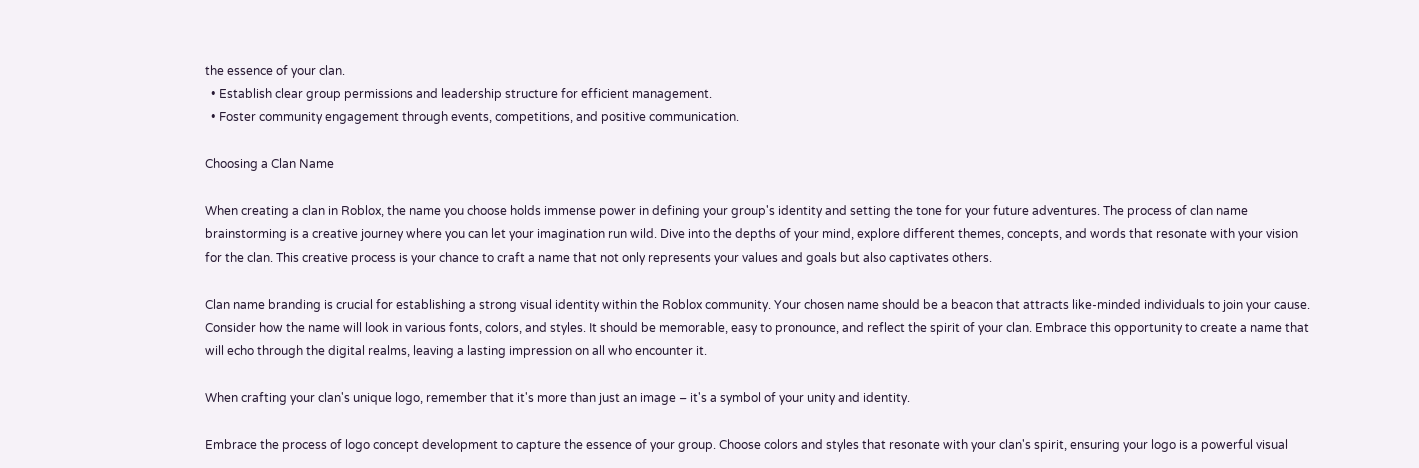the essence of your clan.
  • Establish clear group permissions and leadership structure for efficient management.
  • Foster community engagement through events, competitions, and positive communication.

Choosing a Clan Name

When creating a clan in Roblox, the name you choose holds immense power in defining your group's identity and setting the tone for your future adventures. The process of clan name brainstorming is a creative journey where you can let your imagination run wild. Dive into the depths of your mind, explore different themes, concepts, and words that resonate with your vision for the clan. This creative process is your chance to craft a name that not only represents your values and goals but also captivates others.

Clan name branding is crucial for establishing a strong visual identity within the Roblox community. Your chosen name should be a beacon that attracts like-minded individuals to join your cause. Consider how the name will look in various fonts, colors, and styles. It should be memorable, easy to pronounce, and reflect the spirit of your clan. Embrace this opportunity to create a name that will echo through the digital realms, leaving a lasting impression on all who encounter it.

When crafting your clan's unique logo, remember that it's more than just an image – it's a symbol of your unity and identity.

Embrace the process of logo concept development to capture the essence of your group. Choose colors and styles that resonate with your clan's spirit, ensuring your logo is a powerful visual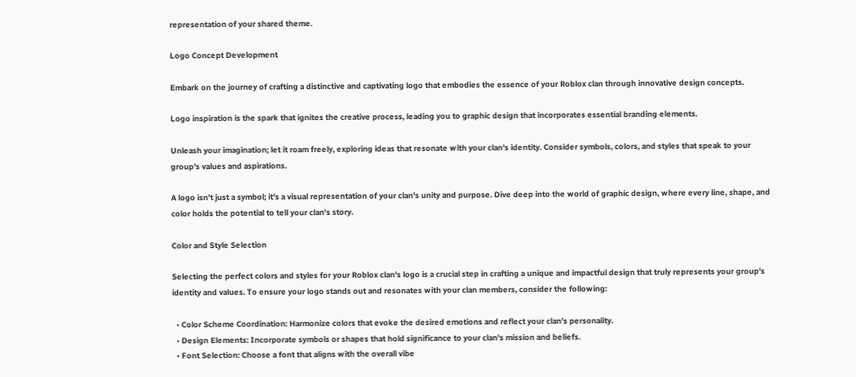representation of your shared theme.

Logo Concept Development

Embark on the journey of crafting a distinctive and captivating logo that embodies the essence of your Roblox clan through innovative design concepts.

Logo inspiration is the spark that ignites the creative process, leading you to graphic design that incorporates essential branding elements.

Unleash your imagination; let it roam freely, exploring ideas that resonate with your clan's identity. Consider symbols, colors, and styles that speak to your group's values and aspirations.

A logo isn't just a symbol; it's a visual representation of your clan's unity and purpose. Dive deep into the world of graphic design, where every line, shape, and color holds the potential to tell your clan's story.

Color and Style Selection

Selecting the perfect colors and styles for your Roblox clan's logo is a crucial step in crafting a unique and impactful design that truly represents your group's identity and values. To ensure your logo stands out and resonates with your clan members, consider the following:

  • Color Scheme Coordination: Harmonize colors that evoke the desired emotions and reflect your clan's personality.
  • Design Elements: Incorporate symbols or shapes that hold significance to your clan's mission and beliefs.
  • Font Selection: Choose a font that aligns with the overall vibe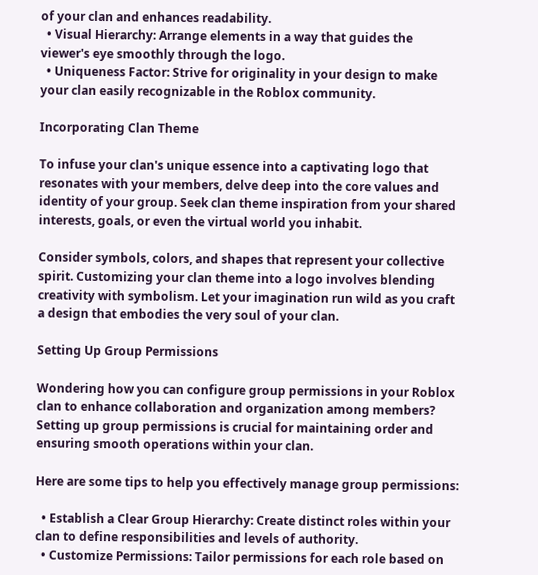of your clan and enhances readability.
  • Visual Hierarchy: Arrange elements in a way that guides the viewer's eye smoothly through the logo.
  • Uniqueness Factor: Strive for originality in your design to make your clan easily recognizable in the Roblox community.

Incorporating Clan Theme

To infuse your clan's unique essence into a captivating logo that resonates with your members, delve deep into the core values and identity of your group. Seek clan theme inspiration from your shared interests, goals, or even the virtual world you inhabit.

Consider symbols, colors, and shapes that represent your collective spirit. Customizing your clan theme into a logo involves blending creativity with symbolism. Let your imagination run wild as you craft a design that embodies the very soul of your clan.

Setting Up Group Permissions

Wondering how you can configure group permissions in your Roblox clan to enhance collaboration and organization among members? Setting up group permissions is crucial for maintaining order and ensuring smooth operations within your clan.

Here are some tips to help you effectively manage group permissions:

  • Establish a Clear Group Hierarchy: Create distinct roles within your clan to define responsibilities and levels of authority.
  • Customize Permissions: Tailor permissions for each role based on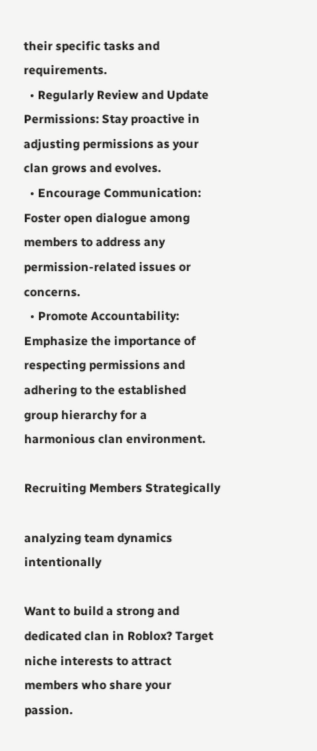their specific tasks and requirements.
  • Regularly Review and Update Permissions: Stay proactive in adjusting permissions as your clan grows and evolves.
  • Encourage Communication: Foster open dialogue among members to address any permission-related issues or concerns.
  • Promote Accountability: Emphasize the importance of respecting permissions and adhering to the established group hierarchy for a harmonious clan environment.

Recruiting Members Strategically

analyzing team dynamics intentionally

Want to build a strong and dedicated clan in Roblox? Target niche interests to attract members who share your passion.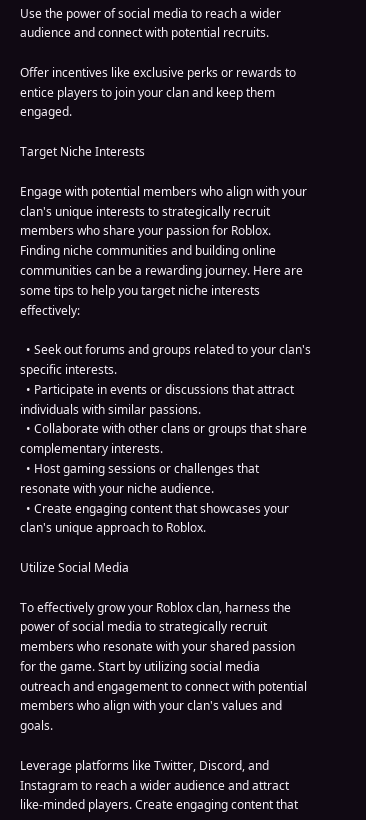Use the power of social media to reach a wider audience and connect with potential recruits.

Offer incentives like exclusive perks or rewards to entice players to join your clan and keep them engaged.

Target Niche Interests

Engage with potential members who align with your clan's unique interests to strategically recruit members who share your passion for Roblox. Finding niche communities and building online communities can be a rewarding journey. Here are some tips to help you target niche interests effectively:

  • Seek out forums and groups related to your clan's specific interests.
  • Participate in events or discussions that attract individuals with similar passions.
  • Collaborate with other clans or groups that share complementary interests.
  • Host gaming sessions or challenges that resonate with your niche audience.
  • Create engaging content that showcases your clan's unique approach to Roblox.

Utilize Social Media

To effectively grow your Roblox clan, harness the power of social media to strategically recruit members who resonate with your shared passion for the game. Start by utilizing social media outreach and engagement to connect with potential members who align with your clan's values and goals.

Leverage platforms like Twitter, Discord, and Instagram to reach a wider audience and attract like-minded players. Create engaging content that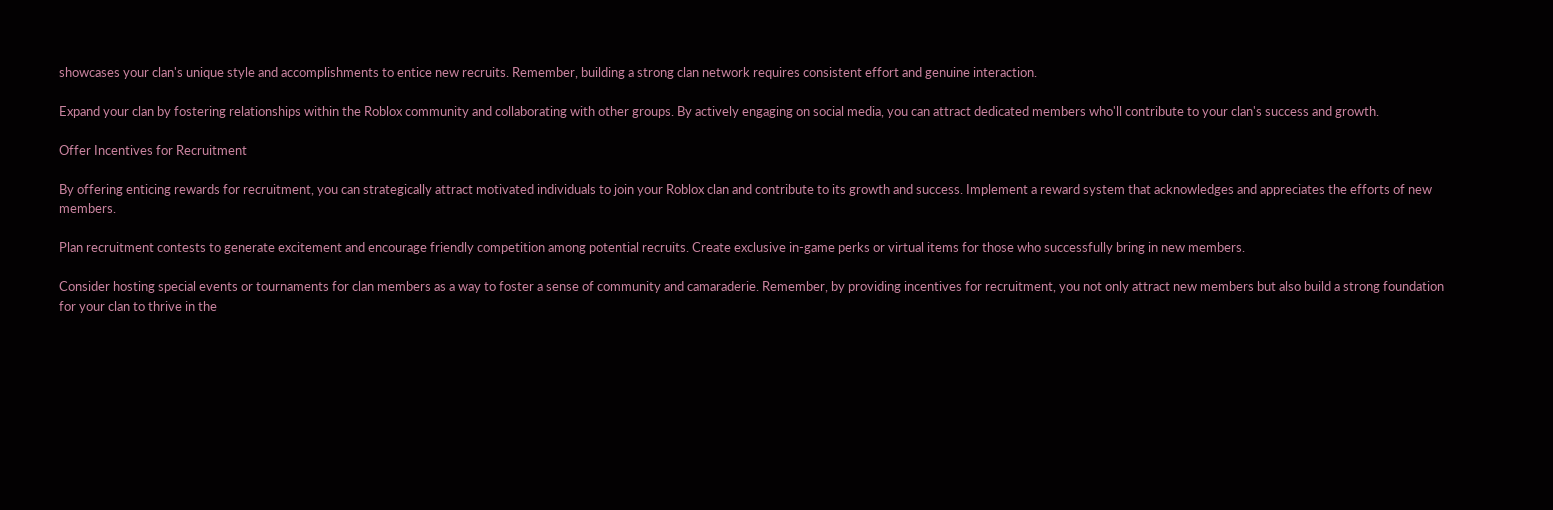showcases your clan's unique style and accomplishments to entice new recruits. Remember, building a strong clan network requires consistent effort and genuine interaction.

Expand your clan by fostering relationships within the Roblox community and collaborating with other groups. By actively engaging on social media, you can attract dedicated members who'll contribute to your clan's success and growth.

Offer Incentives for Recruitment

By offering enticing rewards for recruitment, you can strategically attract motivated individuals to join your Roblox clan and contribute to its growth and success. Implement a reward system that acknowledges and appreciates the efforts of new members.

Plan recruitment contests to generate excitement and encourage friendly competition among potential recruits. Create exclusive in-game perks or virtual items for those who successfully bring in new members.

Consider hosting special events or tournaments for clan members as a way to foster a sense of community and camaraderie. Remember, by providing incentives for recruitment, you not only attract new members but also build a strong foundation for your clan to thrive in the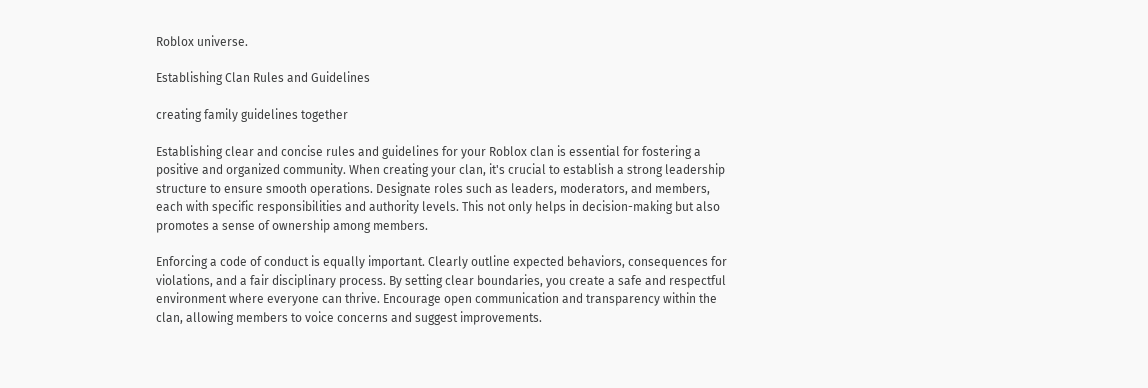Roblox universe.

Establishing Clan Rules and Guidelines

creating family guidelines together

Establishing clear and concise rules and guidelines for your Roblox clan is essential for fostering a positive and organized community. When creating your clan, it's crucial to establish a strong leadership structure to ensure smooth operations. Designate roles such as leaders, moderators, and members, each with specific responsibilities and authority levels. This not only helps in decision-making but also promotes a sense of ownership among members.

Enforcing a code of conduct is equally important. Clearly outline expected behaviors, consequences for violations, and a fair disciplinary process. By setting clear boundaries, you create a safe and respectful environment where everyone can thrive. Encourage open communication and transparency within the clan, allowing members to voice concerns and suggest improvements.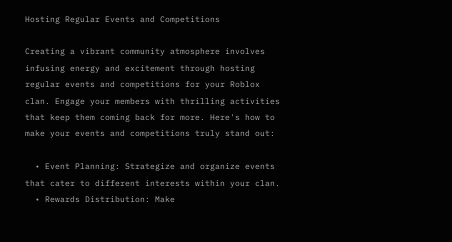Hosting Regular Events and Competitions

Creating a vibrant community atmosphere involves infusing energy and excitement through hosting regular events and competitions for your Roblox clan. Engage your members with thrilling activities that keep them coming back for more. Here's how to make your events and competitions truly stand out:

  • Event Planning: Strategize and organize events that cater to different interests within your clan.
  • Rewards Distribution: Make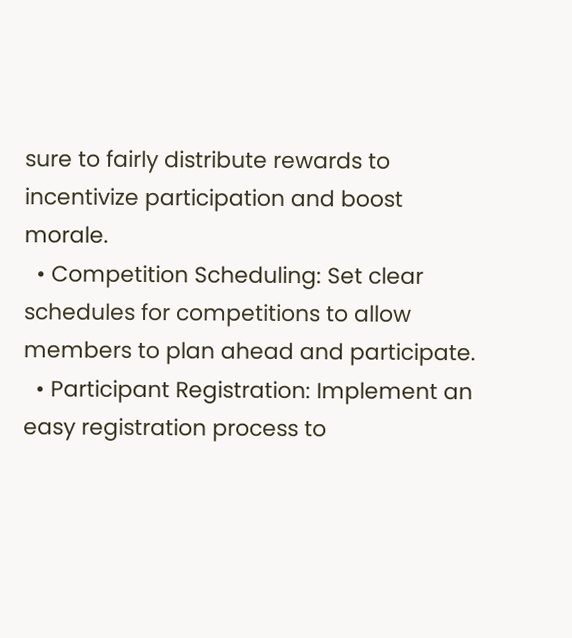sure to fairly distribute rewards to incentivize participation and boost morale.
  • Competition Scheduling: Set clear schedules for competitions to allow members to plan ahead and participate.
  • Participant Registration: Implement an easy registration process to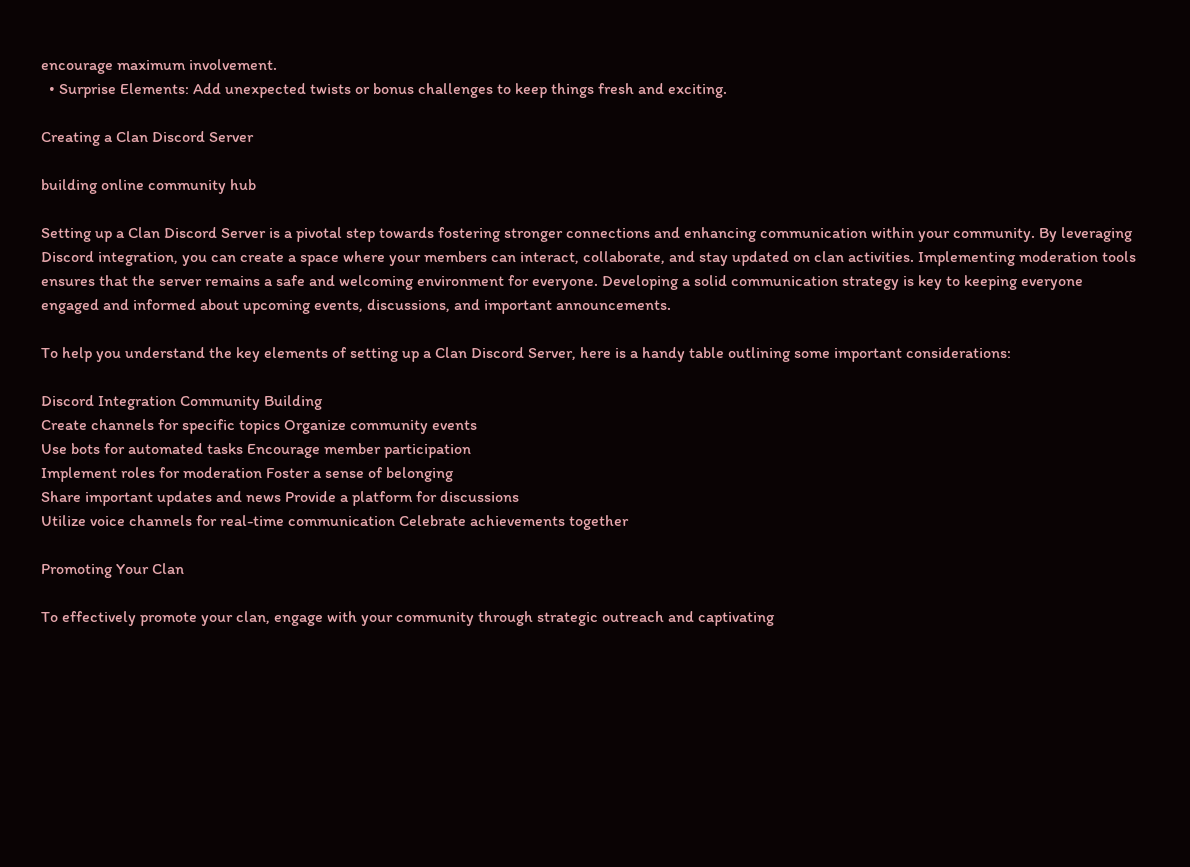encourage maximum involvement.
  • Surprise Elements: Add unexpected twists or bonus challenges to keep things fresh and exciting.

Creating a Clan Discord Server

building online community hub

Setting up a Clan Discord Server is a pivotal step towards fostering stronger connections and enhancing communication within your community. By leveraging Discord integration, you can create a space where your members can interact, collaborate, and stay updated on clan activities. Implementing moderation tools ensures that the server remains a safe and welcoming environment for everyone. Developing a solid communication strategy is key to keeping everyone engaged and informed about upcoming events, discussions, and important announcements.

To help you understand the key elements of setting up a Clan Discord Server, here is a handy table outlining some important considerations:

Discord Integration Community Building
Create channels for specific topics Organize community events
Use bots for automated tasks Encourage member participation
Implement roles for moderation Foster a sense of belonging
Share important updates and news Provide a platform for discussions
Utilize voice channels for real-time communication Celebrate achievements together

Promoting Your Clan

To effectively promote your clan, engage with your community through strategic outreach and captivating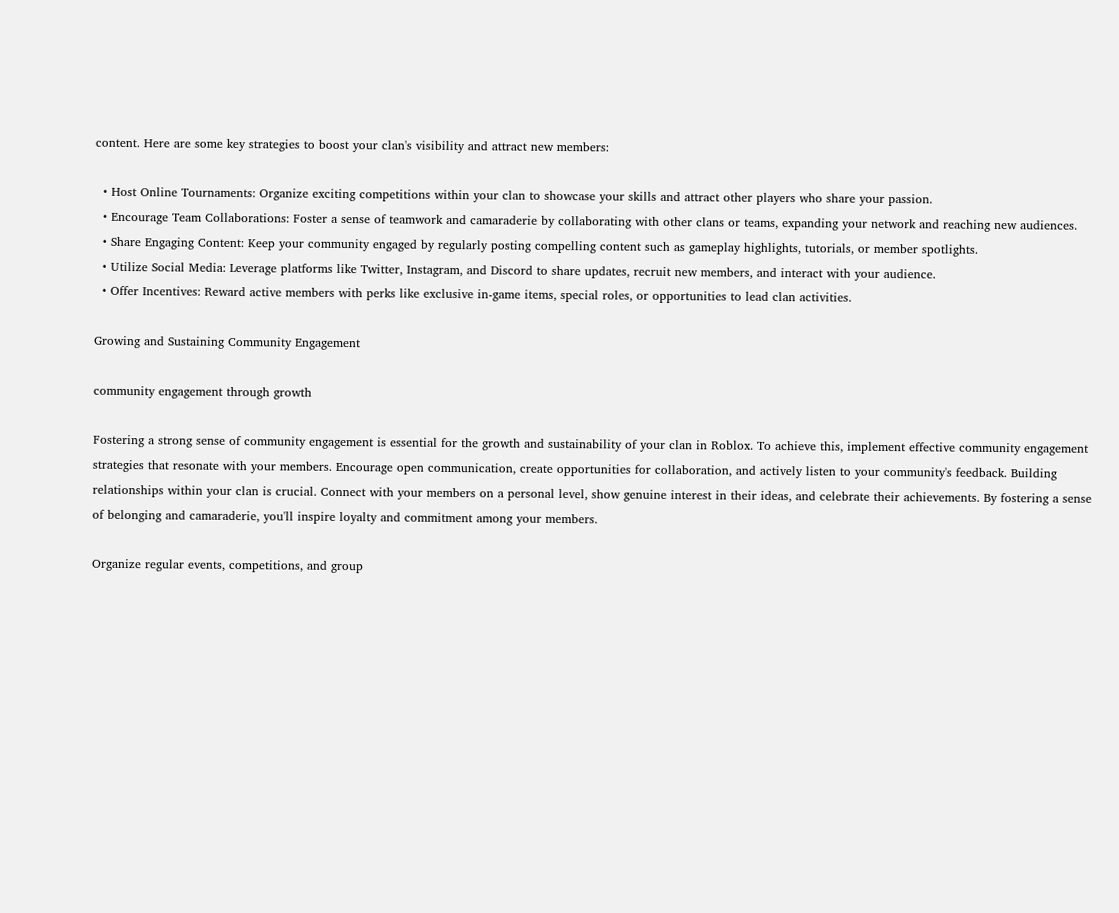content. Here are some key strategies to boost your clan's visibility and attract new members:

  • Host Online Tournaments: Organize exciting competitions within your clan to showcase your skills and attract other players who share your passion.
  • Encourage Team Collaborations: Foster a sense of teamwork and camaraderie by collaborating with other clans or teams, expanding your network and reaching new audiences.
  • Share Engaging Content: Keep your community engaged by regularly posting compelling content such as gameplay highlights, tutorials, or member spotlights.
  • Utilize Social Media: Leverage platforms like Twitter, Instagram, and Discord to share updates, recruit new members, and interact with your audience.
  • Offer Incentives: Reward active members with perks like exclusive in-game items, special roles, or opportunities to lead clan activities.

Growing and Sustaining Community Engagement

community engagement through growth

Fostering a strong sense of community engagement is essential for the growth and sustainability of your clan in Roblox. To achieve this, implement effective community engagement strategies that resonate with your members. Encourage open communication, create opportunities for collaboration, and actively listen to your community's feedback. Building relationships within your clan is crucial. Connect with your members on a personal level, show genuine interest in their ideas, and celebrate their achievements. By fostering a sense of belonging and camaraderie, you'll inspire loyalty and commitment among your members.

Organize regular events, competitions, and group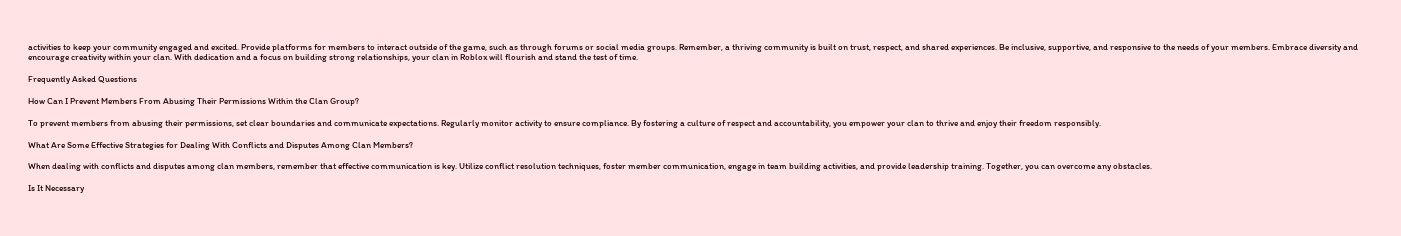activities to keep your community engaged and excited. Provide platforms for members to interact outside of the game, such as through forums or social media groups. Remember, a thriving community is built on trust, respect, and shared experiences. Be inclusive, supportive, and responsive to the needs of your members. Embrace diversity and encourage creativity within your clan. With dedication and a focus on building strong relationships, your clan in Roblox will flourish and stand the test of time.

Frequently Asked Questions

How Can I Prevent Members From Abusing Their Permissions Within the Clan Group?

To prevent members from abusing their permissions, set clear boundaries and communicate expectations. Regularly monitor activity to ensure compliance. By fostering a culture of respect and accountability, you empower your clan to thrive and enjoy their freedom responsibly.

What Are Some Effective Strategies for Dealing With Conflicts and Disputes Among Clan Members?

When dealing with conflicts and disputes among clan members, remember that effective communication is key. Utilize conflict resolution techniques, foster member communication, engage in team building activities, and provide leadership training. Together, you can overcome any obstacles.

Is It Necessary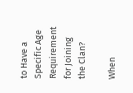to Have a Specific Age Requirement for Joining the Clan?

When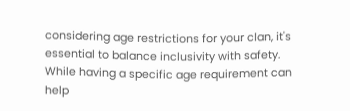considering age restrictions for your clan, it's essential to balance inclusivity with safety. While having a specific age requirement can help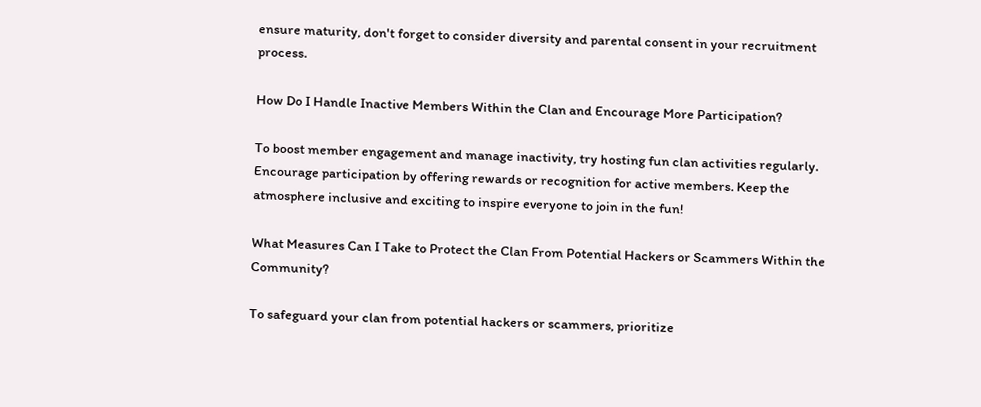ensure maturity, don't forget to consider diversity and parental consent in your recruitment process.

How Do I Handle Inactive Members Within the Clan and Encourage More Participation?

To boost member engagement and manage inactivity, try hosting fun clan activities regularly. Encourage participation by offering rewards or recognition for active members. Keep the atmosphere inclusive and exciting to inspire everyone to join in the fun!

What Measures Can I Take to Protect the Clan From Potential Hackers or Scammers Within the Community?

To safeguard your clan from potential hackers or scammers, prioritize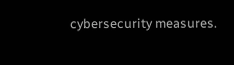cybersecurity measures.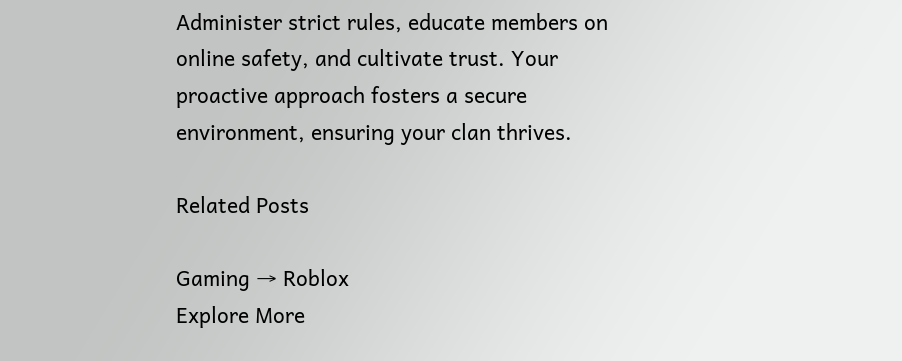Administer strict rules, educate members on online safety, and cultivate trust. Your proactive approach fosters a secure environment, ensuring your clan thrives.

Related Posts

Gaming → Roblox
Explore More